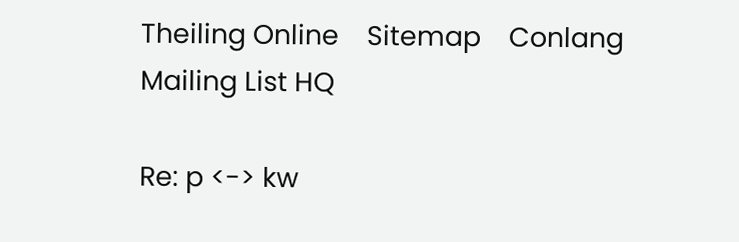Theiling Online    Sitemap    Conlang Mailing List HQ

Re: p <-> kw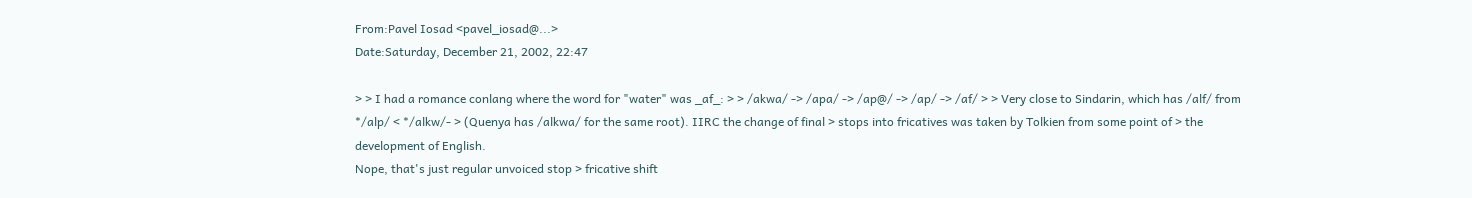From:Pavel Iosad <pavel_iosad@...>
Date:Saturday, December 21, 2002, 22:47

> > I had a romance conlang where the word for "water" was _af_: > > /akwa/ -> /apa/ -> /ap@/ -> /ap/ -> /af/ > > Very close to Sindarin, which has /alf/ from */alp/ < */alkw/- > (Quenya has /alkwa/ for the same root). IIRC the change of final > stops into fricatives was taken by Tolkien from some point of > the development of English.
Nope, that's just regular unvoiced stop > fricative shift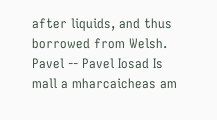after liquids, and thus borrowed from Welsh. Pavel -- Pavel Iosad Is mall a mharcaicheas am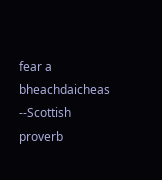fear a bheachdaicheas --Scottish proverb